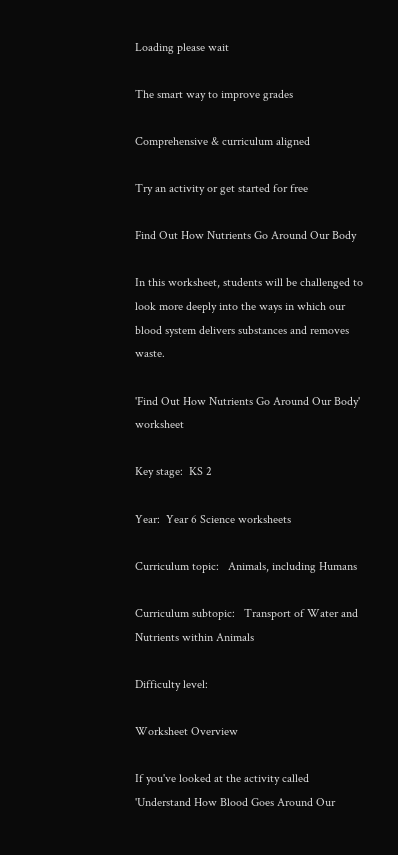Loading please wait

The smart way to improve grades

Comprehensive & curriculum aligned

Try an activity or get started for free

Find Out How Nutrients Go Around Our Body

In this worksheet, students will be challenged to look more deeply into the ways in which our blood system delivers substances and removes waste.

'Find Out How Nutrients Go Around Our Body' worksheet

Key stage:  KS 2

Year:  Year 6 Science worksheets

Curriculum topic:   Animals, including Humans

Curriculum subtopic:   Transport of Water and Nutrients within Animals

Difficulty level:

Worksheet Overview

If you've looked at the activity called 'Understand How Blood Goes Around Our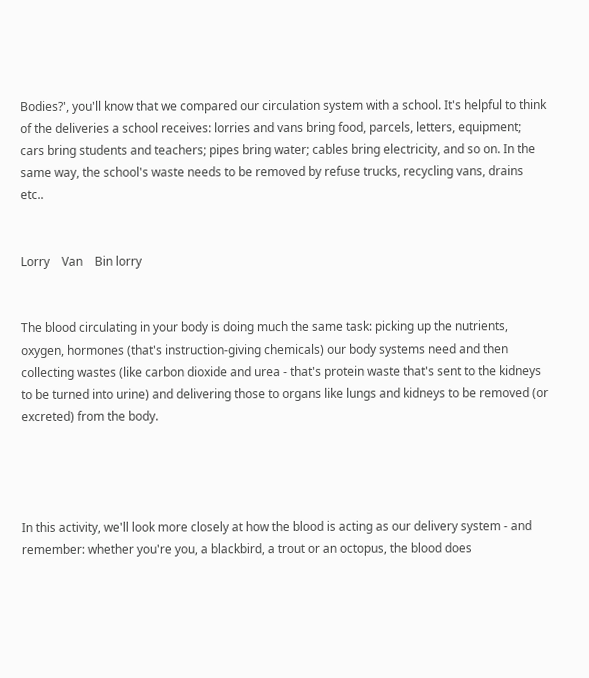Bodies?', you'll know that we compared our circulation system with a school. It's helpful to think of the deliveries a school receives: lorries and vans bring food, parcels, letters, equipment; cars bring students and teachers; pipes bring water; cables bring electricity, and so on. In the same way, the school's waste needs to be removed by refuse trucks, recycling vans, drains etc..


Lorry    Van    Bin lorry


The blood circulating in your body is doing much the same task: picking up the nutrients, oxygen, hormones (that's instruction-giving chemicals) our body systems need and then collecting wastes (like carbon dioxide and urea - that's protein waste that's sent to the kidneys to be turned into urine) and delivering those to organs like lungs and kidneys to be removed (or excreted) from the body.




In this activity, we'll look more closely at how the blood is acting as our delivery system - and remember: whether you're you, a blackbird, a trout or an octopus, the blood does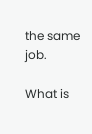the same job.

What is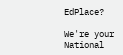EdPlace?

We're your National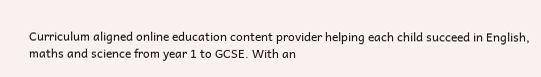Curriculum aligned online education content provider helping each child succeed in English, maths and science from year 1 to GCSE. With an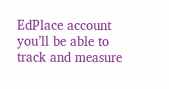EdPlace account you’ll be able to track and measure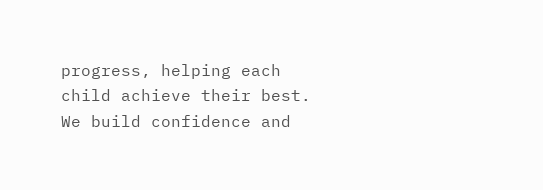progress, helping each child achieve their best. We build confidence and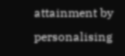attainment by personalising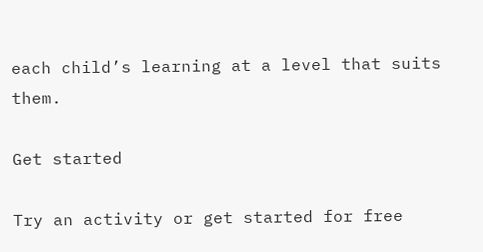each child’s learning at a level that suits them.

Get started

Try an activity or get started for free